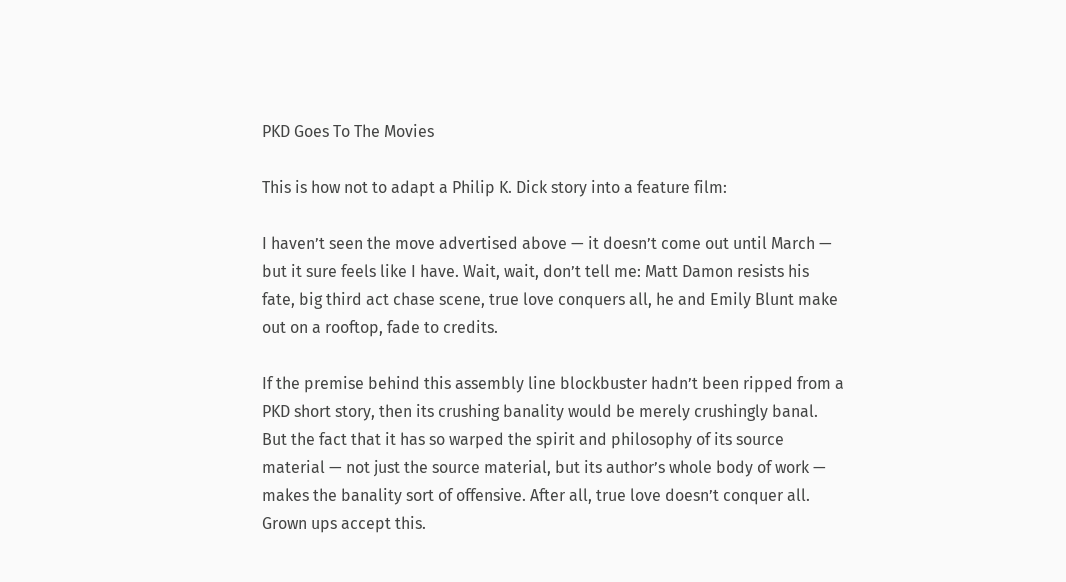PKD Goes To The Movies

This is how not to adapt a Philip K. Dick story into a feature film:

I haven’t seen the move advertised above — it doesn’t come out until March — but it sure feels like I have. Wait, wait, don’t tell me: Matt Damon resists his fate, big third act chase scene, true love conquers all, he and Emily Blunt make out on a rooftop, fade to credits.

If the premise behind this assembly line blockbuster hadn’t been ripped from a PKD short story, then its crushing banality would be merely crushingly banal. But the fact that it has so warped the spirit and philosophy of its source material — not just the source material, but its author’s whole body of work — makes the banality sort of offensive. After all, true love doesn’t conquer all. Grown ups accept this.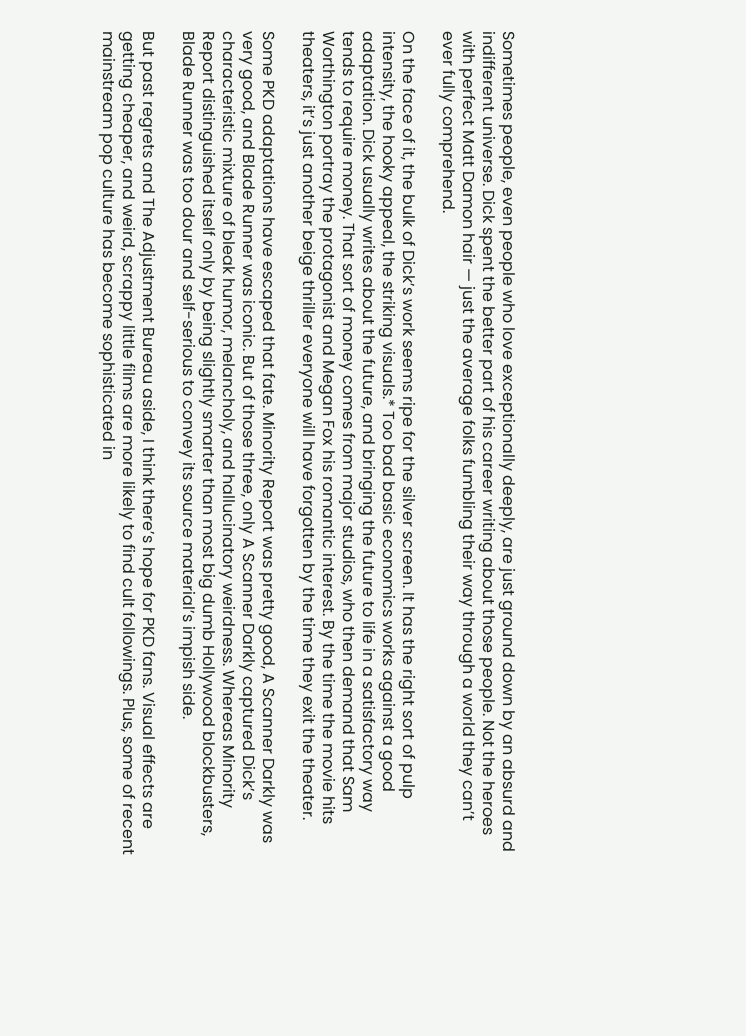Sometimes people, even people who love exceptionally deeply, are just ground down by an absurd and indifferent universe. Dick spent the better part of his career writing about those people. Not the heroes with perfect Matt Damon hair — just the average folks fumbling their way through a world they can’t ever fully comprehend.

On the face of it, the bulk of Dick’s work seems ripe for the silver screen. It has the right sort of pulp intensity, the hooky appeal, the striking visuals.* Too bad basic economics works against a good adaptation. Dick usually writes about the future, and bringing the future to life in a satisfactory way tends to require money. That sort of money comes from major studios, who then demand that Sam Worthington portray the protagonist and Megan Fox his romantic interest. By the time the movie hits theaters, it’s just another beige thriller everyone will have forgotten by the time they exit the theater.

Some PKD adaptations have escaped that fate. Minority Report was pretty good, A Scanner Darkly was very good, and Blade Runner was iconic. But of those three, only A Scanner Darkly captured Dick’s characteristic mixture of bleak humor, melancholy, and hallucinatory weirdness. Whereas Minority Report distinguished itself only by being slightly smarter than most big dumb Hollywood blockbusters, Blade Runner was too dour and self-serious to convey its source material’s impish side.

But past regrets and The Adjustment Bureau aside, I think there’s hope for PKD fans. Visual effects are getting cheaper, and weird, scrappy little films are more likely to find cult followings. Plus, some of recent mainstream pop culture has become sophisticated in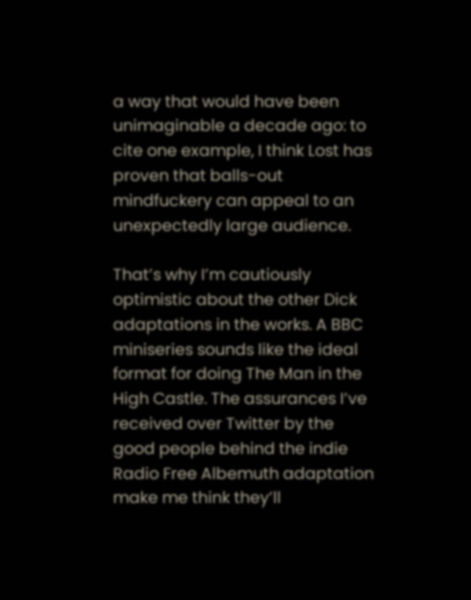a way that would have been unimaginable a decade ago: to cite one example, I think Lost has proven that balls-out mindfuckery can appeal to an unexpectedly large audience.

That’s why I’m cautiously optimistic about the other Dick adaptations in the works. A BBC miniseries sounds like the ideal format for doing The Man in the High Castle. The assurances I’ve received over Twitter by the good people behind the indie Radio Free Albemuth adaptation make me think they’ll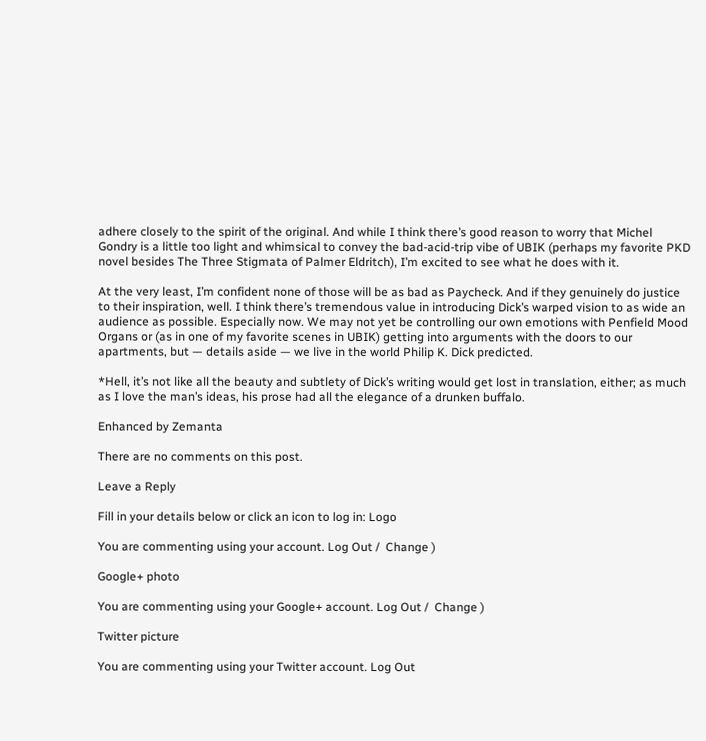adhere closely to the spirit of the original. And while I think there’s good reason to worry that Michel Gondry is a little too light and whimsical to convey the bad-acid-trip vibe of UBIK (perhaps my favorite PKD novel besides The Three Stigmata of Palmer Eldritch), I’m excited to see what he does with it.

At the very least, I’m confident none of those will be as bad as Paycheck. And if they genuinely do justice to their inspiration, well. I think there’s tremendous value in introducing Dick’s warped vision to as wide an audience as possible. Especially now. We may not yet be controlling our own emotions with Penfield Mood Organs or (as in one of my favorite scenes in UBIK) getting into arguments with the doors to our apartments, but — details aside — we live in the world Philip K. Dick predicted.

*Hell, it’s not like all the beauty and subtlety of Dick’s writing would get lost in translation, either; as much as I love the man’s ideas, his prose had all the elegance of a drunken buffalo.

Enhanced by Zemanta

There are no comments on this post.

Leave a Reply

Fill in your details below or click an icon to log in: Logo

You are commenting using your account. Log Out /  Change )

Google+ photo

You are commenting using your Google+ account. Log Out /  Change )

Twitter picture

You are commenting using your Twitter account. Log Out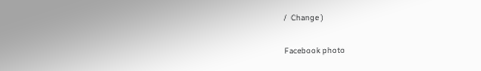/  Change )

Facebook photo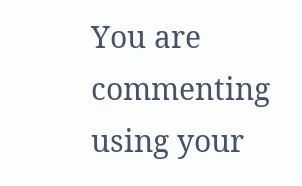You are commenting using your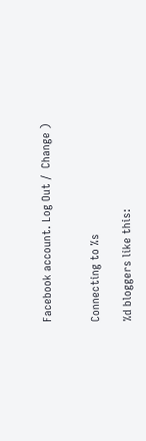Facebook account. Log Out /  Change )


Connecting to %s

%d bloggers like this: